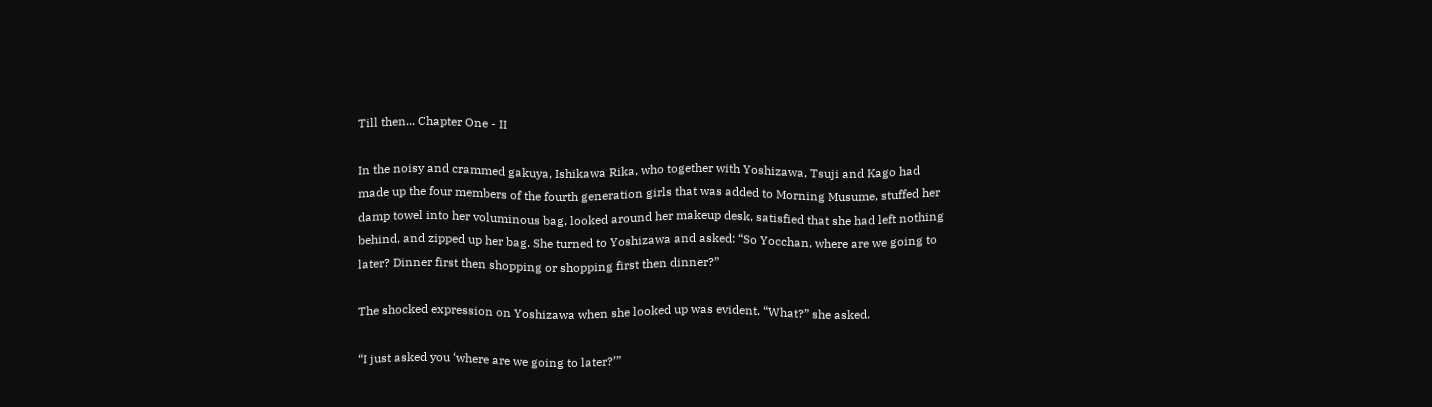Till then... Chapter One - II

In the noisy and crammed gakuya, Ishikawa Rika, who together with Yoshizawa, Tsuji and Kago had made up the four members of the fourth generation girls that was added to Morning Musume, stuffed her damp towel into her voluminous bag, looked around her makeup desk, satisfied that she had left nothing behind, and zipped up her bag. She turned to Yoshizawa and asked: “So Yocchan, where are we going to later? Dinner first then shopping or shopping first then dinner?”

The shocked expression on Yoshizawa when she looked up was evident. “What?” she asked.

“I just asked you ‘where are we going to later?’”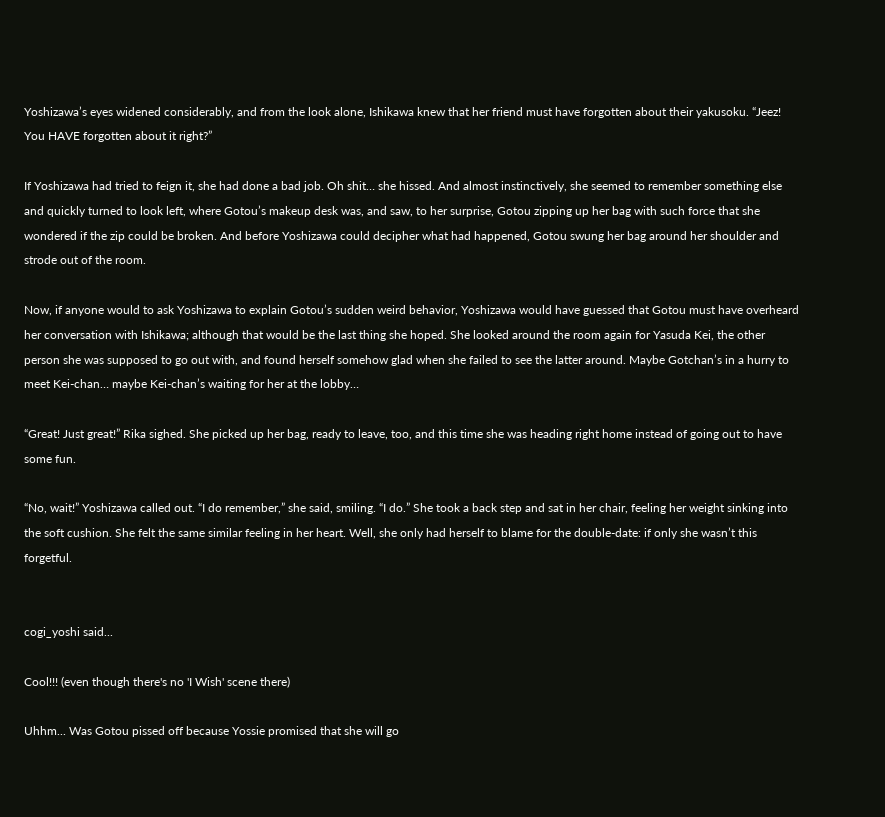Yoshizawa’s eyes widened considerably, and from the look alone, Ishikawa knew that her friend must have forgotten about their yakusoku. “Jeez! You HAVE forgotten about it right?”

If Yoshizawa had tried to feign it, she had done a bad job. Oh shit… she hissed. And almost instinctively, she seemed to remember something else and quickly turned to look left, where Gotou’s makeup desk was, and saw, to her surprise, Gotou zipping up her bag with such force that she wondered if the zip could be broken. And before Yoshizawa could decipher what had happened, Gotou swung her bag around her shoulder and strode out of the room.

Now, if anyone would to ask Yoshizawa to explain Gotou’s sudden weird behavior, Yoshizawa would have guessed that Gotou must have overheard her conversation with Ishikawa; although that would be the last thing she hoped. She looked around the room again for Yasuda Kei, the other person she was supposed to go out with, and found herself somehow glad when she failed to see the latter around. Maybe Gotchan’s in a hurry to meet Kei-chan… maybe Kei-chan’s waiting for her at the lobby…

“Great! Just great!” Rika sighed. She picked up her bag, ready to leave, too, and this time she was heading right home instead of going out to have some fun.

“No, wait!” Yoshizawa called out. “I do remember,” she said, smiling. “I do.” She took a back step and sat in her chair, feeling her weight sinking into the soft cushion. She felt the same similar feeling in her heart. Well, she only had herself to blame for the double-date: if only she wasn’t this forgetful.


cogi_yoshi said...

Cool!!! (even though there's no 'I Wish' scene there)

Uhhm... Was Gotou pissed off because Yossie promised that she will go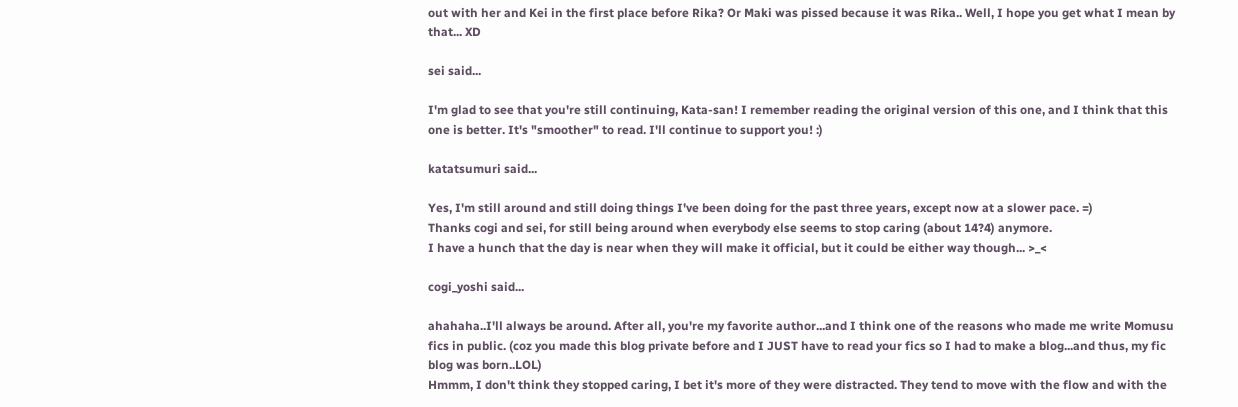out with her and Kei in the first place before Rika? Or Maki was pissed because it was Rika.. Well, I hope you get what I mean by that... XD

sei said...

I'm glad to see that you're still continuing, Kata-san! I remember reading the original version of this one, and I think that this one is better. It's "smoother" to read. I'll continue to support you! :)

katatsumuri said...

Yes, I'm still around and still doing things I've been doing for the past three years, except now at a slower pace. =)
Thanks cogi and sei, for still being around when everybody else seems to stop caring (about 14?4) anymore.
I have a hunch that the day is near when they will make it official, but it could be either way though... >_<

cogi_yoshi said...

ahahaha..I'll always be around. After all, you're my favorite author...and I think one of the reasons who made me write Momusu fics in public. (coz you made this blog private before and I JUST have to read your fics so I had to make a blog...and thus, my fic blog was born..LOL)
Hmmm, I don't think they stopped caring, I bet it's more of they were distracted. They tend to move with the flow and with the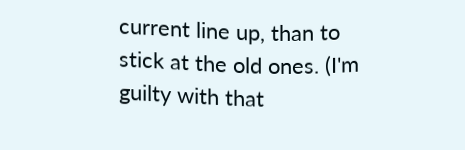current line up, than to stick at the old ones. (I'm guilty with that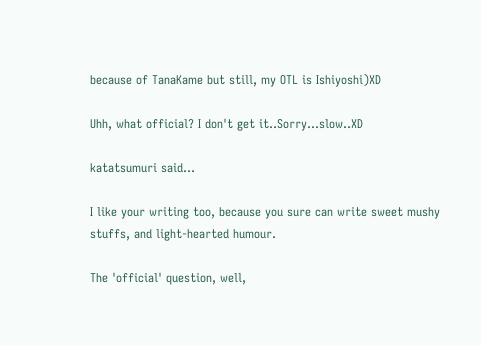because of TanaKame but still, my OTL is Ishiyoshi)XD

Uhh, what official? I don't get it..Sorry...slow..XD

katatsumuri said...

I like your writing too, because you sure can write sweet mushy stuffs, and light-hearted humour.

The 'official' question, well,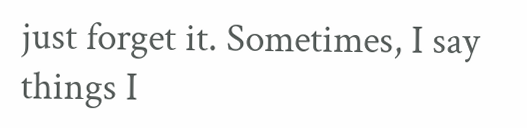just forget it. Sometimes, I say things I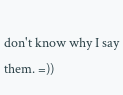don't know why I say them. =))